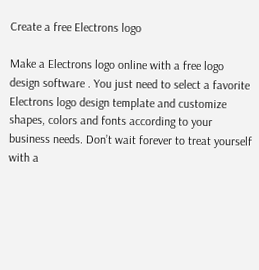Create a free Electrons logo

Make a Electrons logo online with a free logo design software . You just need to select a favorite Electrons logo design template and customize shapes, colors and fonts according to your business needs. Don’t wait forever to treat yourself with a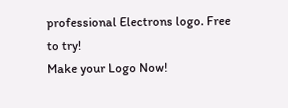professional Electrons logo. Free to try!
Make your Logo Now!